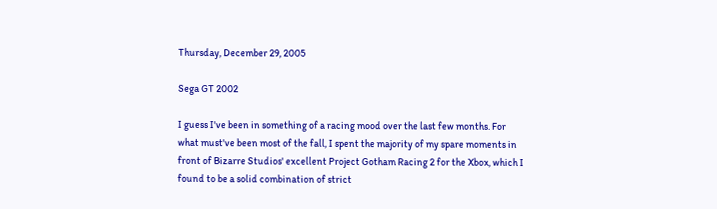Thursday, December 29, 2005

Sega GT 2002

I guess I've been in something of a racing mood over the last few months. For what must've been most of the fall, I spent the majority of my spare moments in front of Bizarre Studios' excellent Project Gotham Racing 2 for the Xbox, which I found to be a solid combination of strict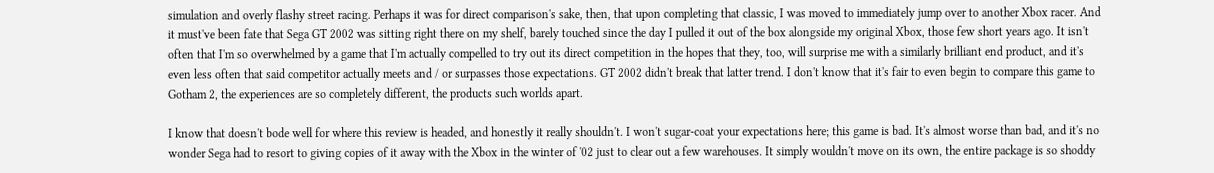simulation and overly flashy street racing. Perhaps it was for direct comparison's sake, then, that upon completing that classic, I was moved to immediately jump over to another Xbox racer. And it must've been fate that Sega GT 2002 was sitting right there on my shelf, barely touched since the day I pulled it out of the box alongside my original Xbox, those few short years ago. It isn't often that I'm so overwhelmed by a game that I'm actually compelled to try out its direct competition in the hopes that they, too, will surprise me with a similarly brilliant end product, and it's even less often that said competitor actually meets and / or surpasses those expectations. GT 2002 didn't break that latter trend. I don't know that it's fair to even begin to compare this game to Gotham 2, the experiences are so completely different, the products such worlds apart.

I know that doesn't bode well for where this review is headed, and honestly it really shouldn't. I won't sugar-coat your expectations here; this game is bad. It's almost worse than bad, and it's no wonder Sega had to resort to giving copies of it away with the Xbox in the winter of '02 just to clear out a few warehouses. It simply wouldn't move on its own, the entire package is so shoddy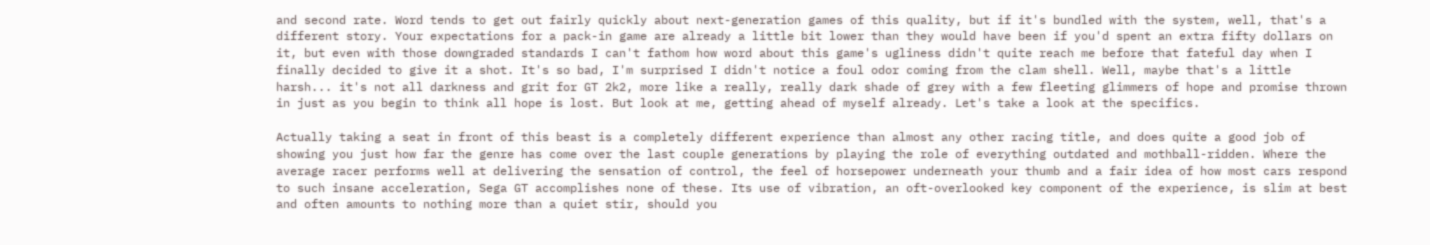and second rate. Word tends to get out fairly quickly about next-generation games of this quality, but if it's bundled with the system, well, that's a different story. Your expectations for a pack-in game are already a little bit lower than they would have been if you'd spent an extra fifty dollars on it, but even with those downgraded standards I can't fathom how word about this game's ugliness didn't quite reach me before that fateful day when I finally decided to give it a shot. It's so bad, I'm surprised I didn't notice a foul odor coming from the clam shell. Well, maybe that's a little harsh... it's not all darkness and grit for GT 2k2, more like a really, really dark shade of grey with a few fleeting glimmers of hope and promise thrown in just as you begin to think all hope is lost. But look at me, getting ahead of myself already. Let's take a look at the specifics.

Actually taking a seat in front of this beast is a completely different experience than almost any other racing title, and does quite a good job of showing you just how far the genre has come over the last couple generations by playing the role of everything outdated and mothball-ridden. Where the average racer performs well at delivering the sensation of control, the feel of horsepower underneath your thumb and a fair idea of how most cars respond to such insane acceleration, Sega GT accomplishes none of these. Its use of vibration, an oft-overlooked key component of the experience, is slim at best and often amounts to nothing more than a quiet stir, should you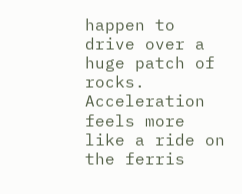happen to drive over a huge patch of rocks. Acceleration feels more like a ride on the ferris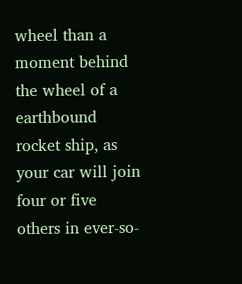wheel than a moment behind the wheel of a earthbound rocket ship, as your car will join four or five others in ever-so-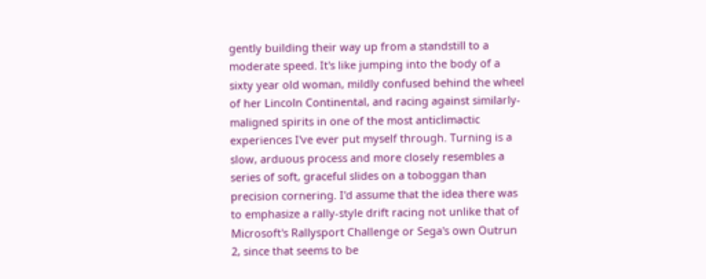gently building their way up from a standstill to a moderate speed. It's like jumping into the body of a sixty year old woman, mildly confused behind the wheel of her Lincoln Continental, and racing against similarly-maligned spirits in one of the most anticlimactic experiences I've ever put myself through. Turning is a slow, arduous process and more closely resembles a series of soft, graceful slides on a toboggan than precision cornering. I'd assume that the idea there was to emphasize a rally-style drift racing not unlike that of Microsoft's Rallysport Challenge or Sega's own Outrun 2, since that seems to be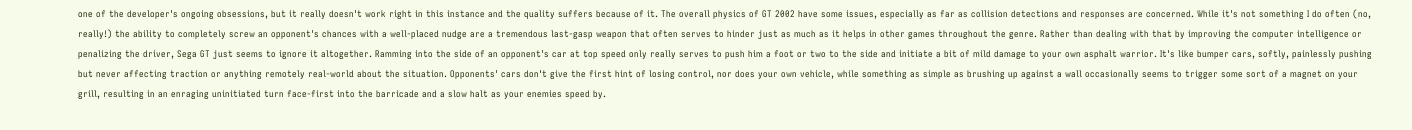one of the developer's ongoing obsessions, but it really doesn't work right in this instance and the quality suffers because of it. The overall physics of GT 2002 have some issues, especially as far as collision detections and responses are concerned. While it's not something I do often (no, really!) the ability to completely screw an opponent's chances with a well-placed nudge are a tremendous last-gasp weapon that often serves to hinder just as much as it helps in other games throughout the genre. Rather than dealing with that by improving the computer intelligence or penalizing the driver, Sega GT just seems to ignore it altogether. Ramming into the side of an opponent's car at top speed only really serves to push him a foot or two to the side and initiate a bit of mild damage to your own asphalt warrior. It's like bumper cars, softly, painlessly pushing but never affecting traction or anything remotely real-world about the situation. Opponents' cars don't give the first hint of losing control, nor does your own vehicle, while something as simple as brushing up against a wall occasionally seems to trigger some sort of a magnet on your grill, resulting in an enraging uninitiated turn face-first into the barricade and a slow halt as your enemies speed by.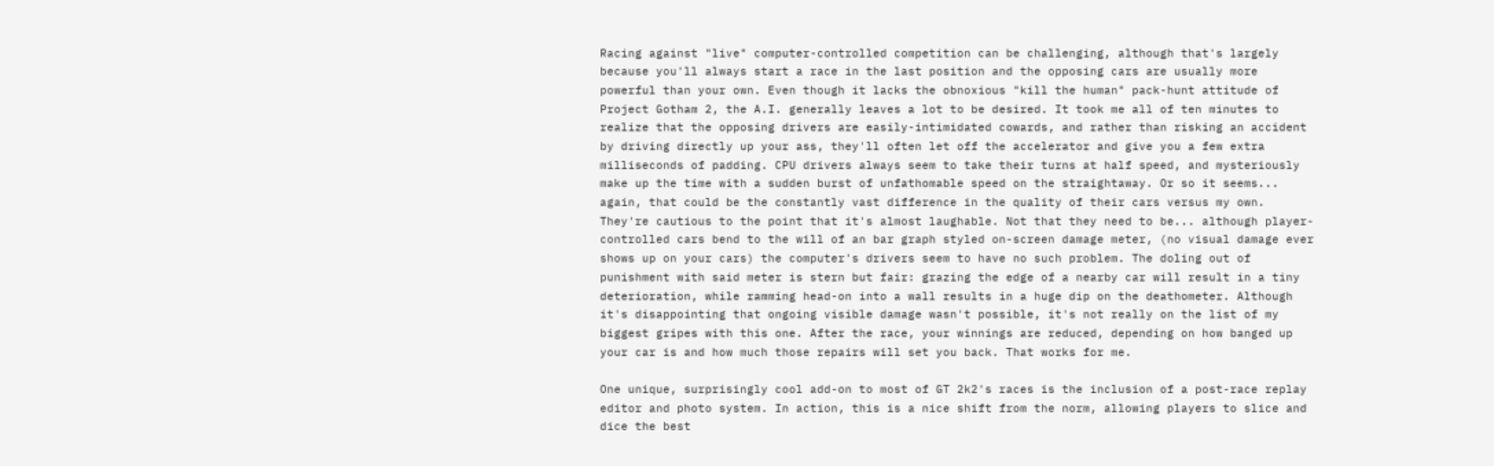Racing against "live" computer-controlled competition can be challenging, although that's largely because you'll always start a race in the last position and the opposing cars are usually more powerful than your own. Even though it lacks the obnoxious "kill the human" pack-hunt attitude of Project Gotham 2, the A.I. generally leaves a lot to be desired. It took me all of ten minutes to realize that the opposing drivers are easily-intimidated cowards, and rather than risking an accident by driving directly up your ass, they'll often let off the accelerator and give you a few extra milliseconds of padding. CPU drivers always seem to take their turns at half speed, and mysteriously make up the time with a sudden burst of unfathomable speed on the straightaway. Or so it seems... again, that could be the constantly vast difference in the quality of their cars versus my own. They're cautious to the point that it's almost laughable. Not that they need to be... although player-controlled cars bend to the will of an bar graph styled on-screen damage meter, (no visual damage ever shows up on your cars) the computer's drivers seem to have no such problem. The doling out of punishment with said meter is stern but fair: grazing the edge of a nearby car will result in a tiny deterioration, while ramming head-on into a wall results in a huge dip on the deathometer. Although it's disappointing that ongoing visible damage wasn't possible, it's not really on the list of my biggest gripes with this one. After the race, your winnings are reduced, depending on how banged up your car is and how much those repairs will set you back. That works for me.

One unique, surprisingly cool add-on to most of GT 2k2's races is the inclusion of a post-race replay editor and photo system. In action, this is a nice shift from the norm, allowing players to slice and dice the best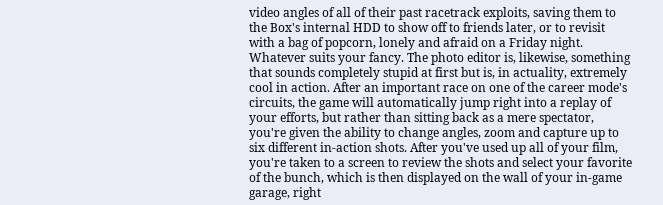video angles of all of their past racetrack exploits, saving them to the Box's internal HDD to show off to friends later, or to revisit with a bag of popcorn, lonely and afraid on a Friday night. Whatever suits your fancy. The photo editor is, likewise, something that sounds completely stupid at first but is, in actuality, extremely cool in action. After an important race on one of the career mode's circuits, the game will automatically jump right into a replay of your efforts, but rather than sitting back as a mere spectator, you're given the ability to change angles, zoom and capture up to six different in-action shots. After you've used up all of your film, you're taken to a screen to review the shots and select your favorite of the bunch, which is then displayed on the wall of your in-game garage, right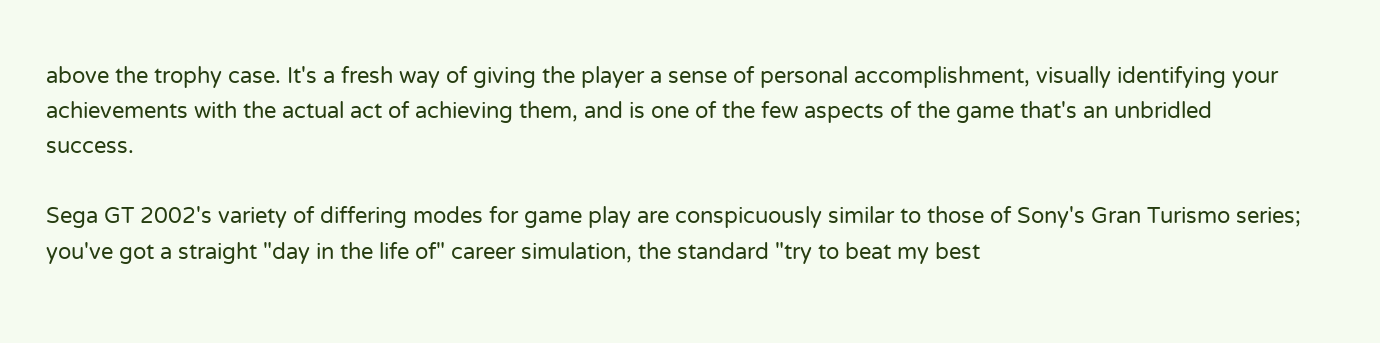above the trophy case. It's a fresh way of giving the player a sense of personal accomplishment, visually identifying your achievements with the actual act of achieving them, and is one of the few aspects of the game that's an unbridled success.

Sega GT 2002's variety of differing modes for game play are conspicuously similar to those of Sony's Gran Turismo series; you've got a straight "day in the life of" career simulation, the standard "try to beat my best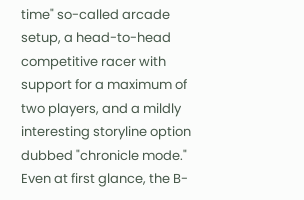time" so-called arcade setup, a head-to-head competitive racer with support for a maximum of two players, and a mildly interesting storyline option dubbed "chronicle mode." Even at first glance, the B-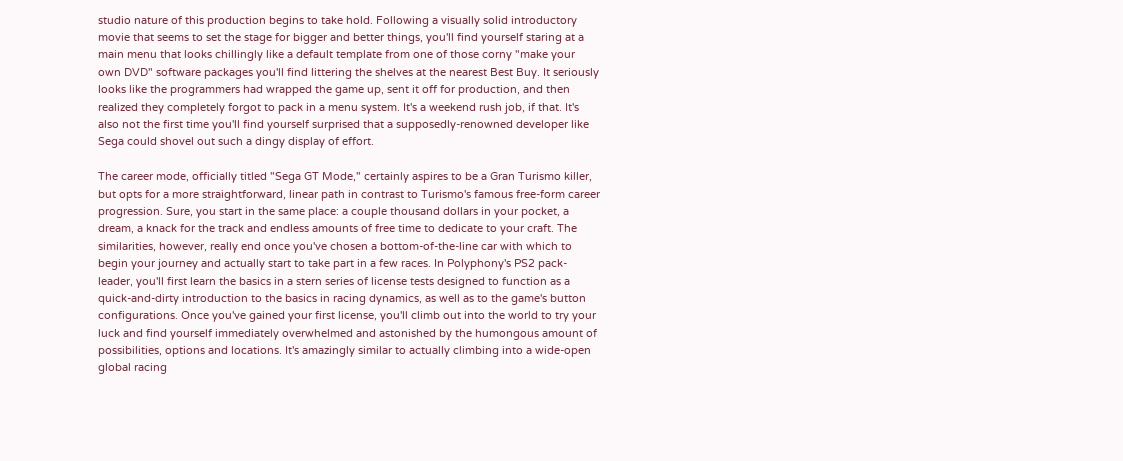studio nature of this production begins to take hold. Following a visually solid introductory movie that seems to set the stage for bigger and better things, you'll find yourself staring at a main menu that looks chillingly like a default template from one of those corny "make your own DVD" software packages you'll find littering the shelves at the nearest Best Buy. It seriously looks like the programmers had wrapped the game up, sent it off for production, and then realized they completely forgot to pack in a menu system. It's a weekend rush job, if that. It's also not the first time you'll find yourself surprised that a supposedly-renowned developer like Sega could shovel out such a dingy display of effort.

The career mode, officially titled "Sega GT Mode," certainly aspires to be a Gran Turismo killer, but opts for a more straightforward, linear path in contrast to Turismo's famous free-form career progression. Sure, you start in the same place: a couple thousand dollars in your pocket, a dream, a knack for the track and endless amounts of free time to dedicate to your craft. The similarities, however, really end once you've chosen a bottom-of-the-line car with which to begin your journey and actually start to take part in a few races. In Polyphony's PS2 pack-leader, you'll first learn the basics in a stern series of license tests designed to function as a quick-and-dirty introduction to the basics in racing dynamics, as well as to the game's button configurations. Once you've gained your first license, you'll climb out into the world to try your luck and find yourself immediately overwhelmed and astonished by the humongous amount of possibilities, options and locations. It's amazingly similar to actually climbing into a wide-open global racing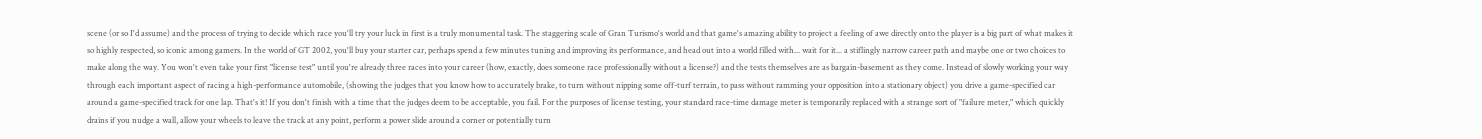scene (or so I'd assume) and the process of trying to decide which race you'll try your luck in first is a truly monumental task. The staggering scale of Gran Turismo's world and that game's amazing ability to project a feeling of awe directly onto the player is a big part of what makes it so highly respected, so iconic among gamers. In the world of GT 2002, you'll buy your starter car, perhaps spend a few minutes tuning and improving its performance, and head out into a world filled with... wait for it... a stiflingly narrow career path and maybe one or two choices to make along the way. You won't even take your first "license test" until you're already three races into your career (how, exactly, does someone race professionally without a license?) and the tests themselves are as bargain-basement as they come. Instead of slowly working your way through each important aspect of racing a high-performance automobile, (showing the judges that you know how to accurately brake, to turn without nipping some off-turf terrain, to pass without ramming your opposition into a stationary object) you drive a game-specified car around a game-specified track for one lap. That's it! If you don't finish with a time that the judges deem to be acceptable, you fail. For the purposes of license testing, your standard race-time damage meter is temporarily replaced with a strange sort of "failure meter," which quickly drains if you nudge a wall, allow your wheels to leave the track at any point, perform a power slide around a corner or potentially turn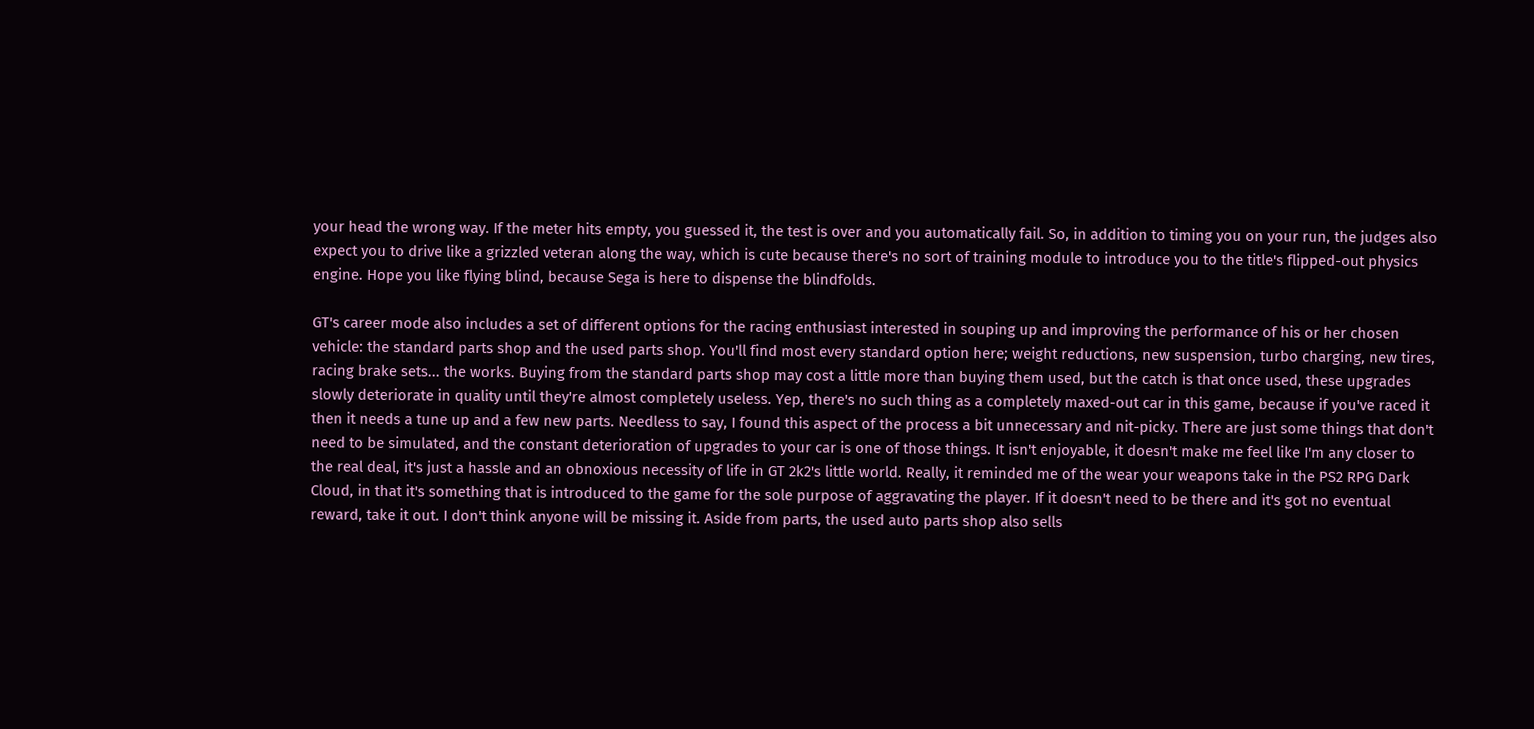your head the wrong way. If the meter hits empty, you guessed it, the test is over and you automatically fail. So, in addition to timing you on your run, the judges also expect you to drive like a grizzled veteran along the way, which is cute because there's no sort of training module to introduce you to the title's flipped-out physics engine. Hope you like flying blind, because Sega is here to dispense the blindfolds.

GT's career mode also includes a set of different options for the racing enthusiast interested in souping up and improving the performance of his or her chosen vehicle: the standard parts shop and the used parts shop. You'll find most every standard option here; weight reductions, new suspension, turbo charging, new tires, racing brake sets... the works. Buying from the standard parts shop may cost a little more than buying them used, but the catch is that once used, these upgrades slowly deteriorate in quality until they're almost completely useless. Yep, there's no such thing as a completely maxed-out car in this game, because if you've raced it then it needs a tune up and a few new parts. Needless to say, I found this aspect of the process a bit unnecessary and nit-picky. There are just some things that don't need to be simulated, and the constant deterioration of upgrades to your car is one of those things. It isn't enjoyable, it doesn't make me feel like I'm any closer to the real deal, it's just a hassle and an obnoxious necessity of life in GT 2k2's little world. Really, it reminded me of the wear your weapons take in the PS2 RPG Dark Cloud, in that it's something that is introduced to the game for the sole purpose of aggravating the player. If it doesn't need to be there and it's got no eventual reward, take it out. I don't think anyone will be missing it. Aside from parts, the used auto parts shop also sells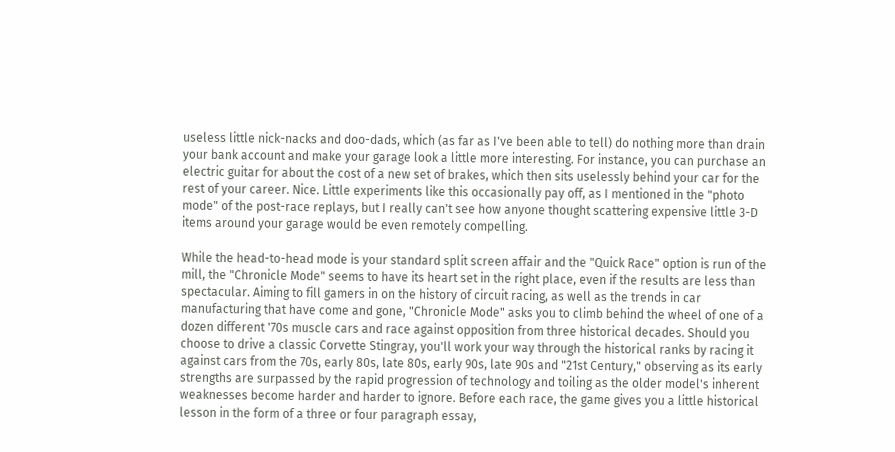useless little nick-nacks and doo-dads, which (as far as I've been able to tell) do nothing more than drain your bank account and make your garage look a little more interesting. For instance, you can purchase an electric guitar for about the cost of a new set of brakes, which then sits uselessly behind your car for the rest of your career. Nice. Little experiments like this occasionally pay off, as I mentioned in the "photo mode" of the post-race replays, but I really can't see how anyone thought scattering expensive little 3-D items around your garage would be even remotely compelling.

While the head-to-head mode is your standard split screen affair and the "Quick Race" option is run of the mill, the "Chronicle Mode" seems to have its heart set in the right place, even if the results are less than spectacular. Aiming to fill gamers in on the history of circuit racing, as well as the trends in car manufacturing that have come and gone, "Chronicle Mode" asks you to climb behind the wheel of one of a dozen different '70s muscle cars and race against opposition from three historical decades. Should you choose to drive a classic Corvette Stingray, you'll work your way through the historical ranks by racing it against cars from the 70s, early 80s, late 80s, early 90s, late 90s and "21st Century," observing as its early strengths are surpassed by the rapid progression of technology and toiling as the older model's inherent weaknesses become harder and harder to ignore. Before each race, the game gives you a little historical lesson in the form of a three or four paragraph essay,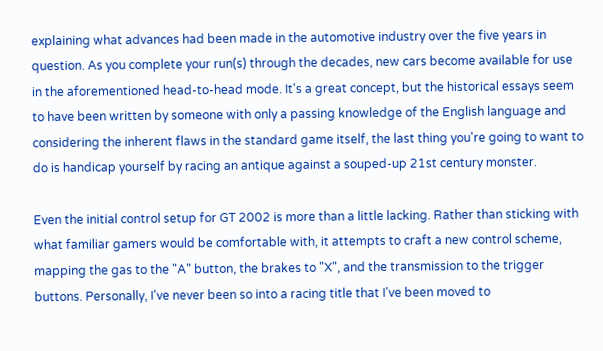explaining what advances had been made in the automotive industry over the five years in question. As you complete your run(s) through the decades, new cars become available for use in the aforementioned head-to-head mode. It's a great concept, but the historical essays seem to have been written by someone with only a passing knowledge of the English language and considering the inherent flaws in the standard game itself, the last thing you're going to want to do is handicap yourself by racing an antique against a souped-up 21st century monster.

Even the initial control setup for GT 2002 is more than a little lacking. Rather than sticking with what familiar gamers would be comfortable with, it attempts to craft a new control scheme, mapping the gas to the "A" button, the brakes to "X", and the transmission to the trigger buttons. Personally, I've never been so into a racing title that I've been moved to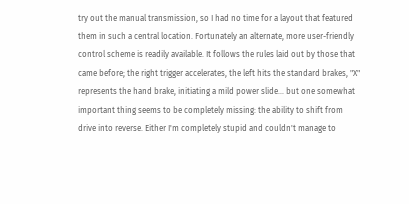try out the manual transmission, so I had no time for a layout that featured them in such a central location. Fortunately an alternate, more user-friendly control scheme is readily available. It follows the rules laid out by those that came before; the right trigger accelerates, the left hits the standard brakes, "X" represents the hand brake, initiating a mild power slide... but one somewhat important thing seems to be completely missing: the ability to shift from drive into reverse. Either I'm completely stupid and couldn't manage to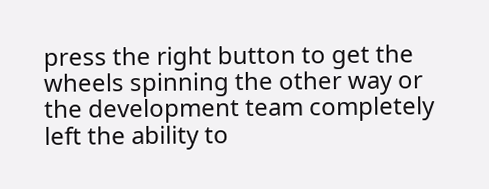press the right button to get the wheels spinning the other way or the development team completely left the ability to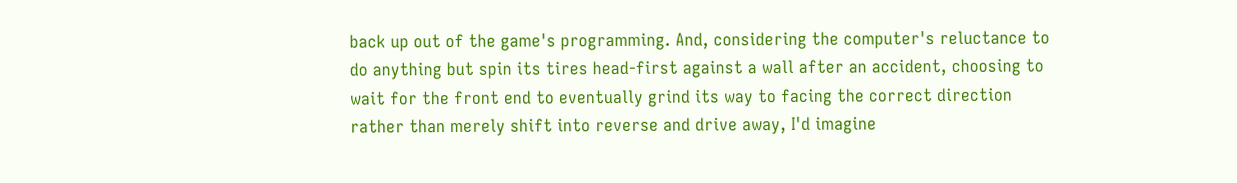back up out of the game's programming. And, considering the computer's reluctance to do anything but spin its tires head-first against a wall after an accident, choosing to wait for the front end to eventually grind its way to facing the correct direction rather than merely shift into reverse and drive away, I'd imagine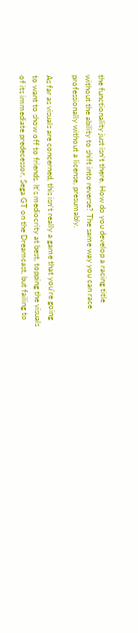the functionality just isn't there. How do you develop a racing title without the ability to shift into reverse? The same way you can race professionally without a license, presumably.

As far as visuals are concerned, this isn't really a game that you're going to want to show off to friends. It's mediocrity at best, topping the visuals of its immediate predecessor, Sega GT on the Dreamcast, but failing to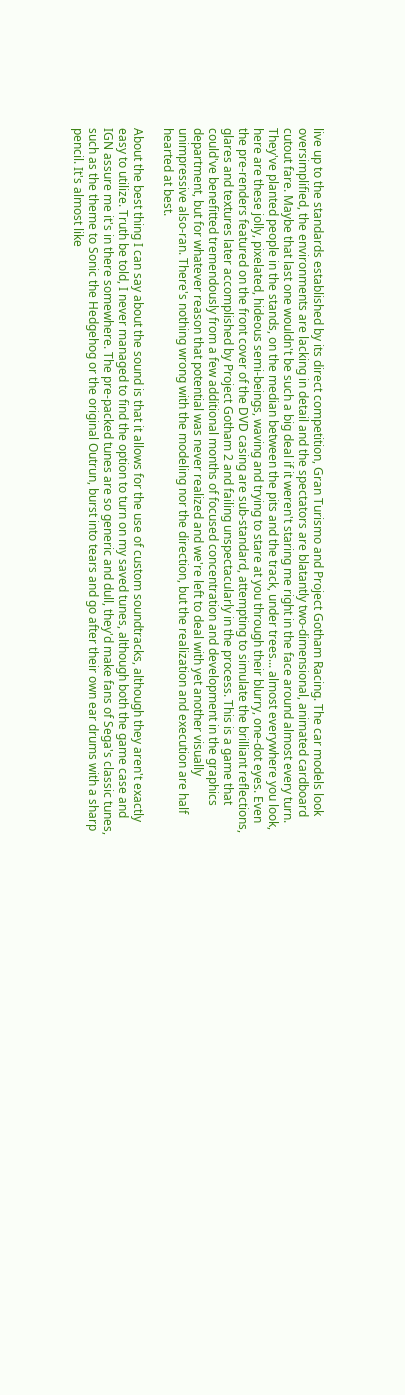live up to the standards established by its direct competition, Gran Turismo and Project Gotham Racing. The car models look oversimplified, the environments are lacking in detail and the spectators are blatantly two-dimensional, animated cardboard cutout fare. Maybe that last one wouldn't be such a big deal if it weren't staring me right in the face around almost every turn. They've planted people in the stands, on the median between the pits and the track, under trees... almost everywhere you look, here are these jolly, pixelated, hideous semi-beings, waving and trying to stare at you through their blurry, one-dot eyes. Even the pre-renders featured on the front cover of the DVD casing are sub-standard, attempting to simulate the brilliant reflections, glares and textures later accomplished by Project Gotham 2 and failing unspectacularly in the process. This is a game that could've benefitted tremendously from a few additional months of focused concentration and development in the graphics department, but for whatever reason that potential was never realized and we're left to deal with yet another visually unimpressive also-ran. There's nothing wrong with the modeling nor the direction, but the realization and execution are half hearted at best.

About the best thing I can say about the sound is that it allows for the use of custom soundtracks, although they aren't exactly easy to utilize. Truth be told, I never managed to find the option to turn on my saved tunes, although both the game case and IGN assure me it's in there somewhere. The pre-packed tunes are so generic and dull, they'd make fans of Sega's classic tunes, such as the theme to Sonic the Hedgehog or the original Outrun, burst into tears and go after their own ear drums with a sharp pencil. It's almost like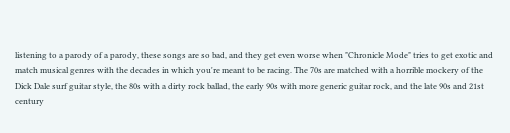listening to a parody of a parody, these songs are so bad, and they get even worse when "Chronicle Mode" tries to get exotic and match musical genres with the decades in which you're meant to be racing. The 70s are matched with a horrible mockery of the Dick Dale surf guitar style, the 80s with a dirty rock ballad, the early 90s with more generic guitar rock, and the late 90s and 21st century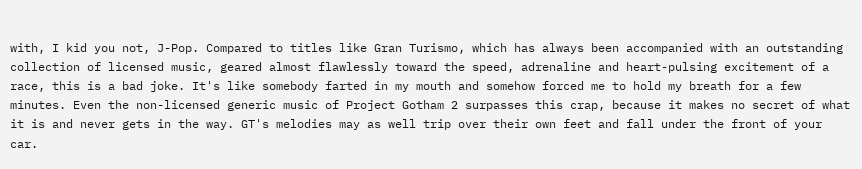with, I kid you not, J-Pop. Compared to titles like Gran Turismo, which has always been accompanied with an outstanding collection of licensed music, geared almost flawlessly toward the speed, adrenaline and heart-pulsing excitement of a race, this is a bad joke. It's like somebody farted in my mouth and somehow forced me to hold my breath for a few minutes. Even the non-licensed generic music of Project Gotham 2 surpasses this crap, because it makes no secret of what it is and never gets in the way. GT's melodies may as well trip over their own feet and fall under the front of your car.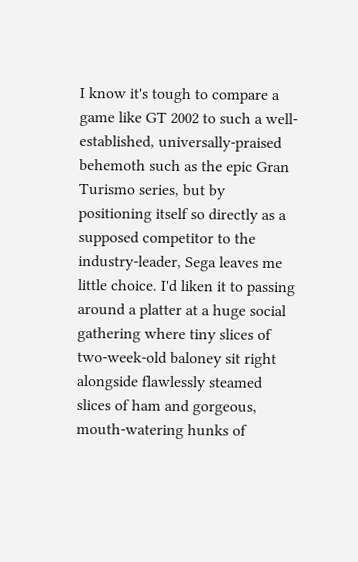I know it's tough to compare a game like GT 2002 to such a well-established, universally-praised behemoth such as the epic Gran Turismo series, but by positioning itself so directly as a supposed competitor to the industry-leader, Sega leaves me little choice. I'd liken it to passing around a platter at a huge social gathering where tiny slices of two-week-old baloney sit right alongside flawlessly steamed slices of ham and gorgeous, mouth-watering hunks of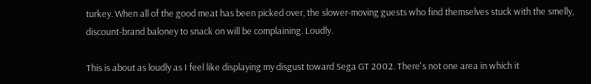turkey. When all of the good meat has been picked over, the slower-moving guests who find themselves stuck with the smelly, discount-brand baloney to snack on will be complaining. Loudly.

This is about as loudly as I feel like displaying my disgust toward Sega GT 2002. There's not one area in which it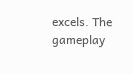excels. The gameplay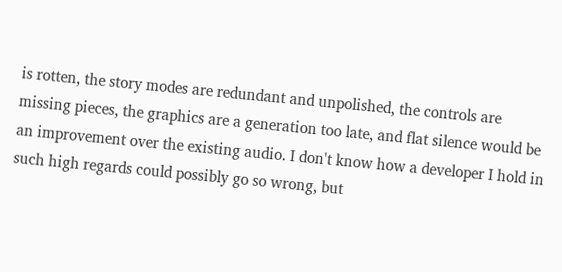is rotten, the story modes are redundant and unpolished, the controls are missing pieces, the graphics are a generation too late, and flat silence would be an improvement over the existing audio. I don't know how a developer I hold in such high regards could possibly go so wrong, but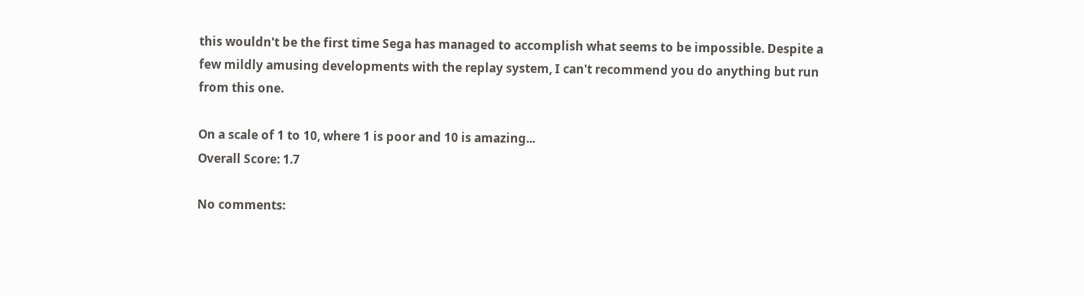this wouldn't be the first time Sega has managed to accomplish what seems to be impossible. Despite a few mildly amusing developments with the replay system, I can't recommend you do anything but run from this one.

On a scale of 1 to 10, where 1 is poor and 10 is amazing...
Overall Score: 1.7

No comments: